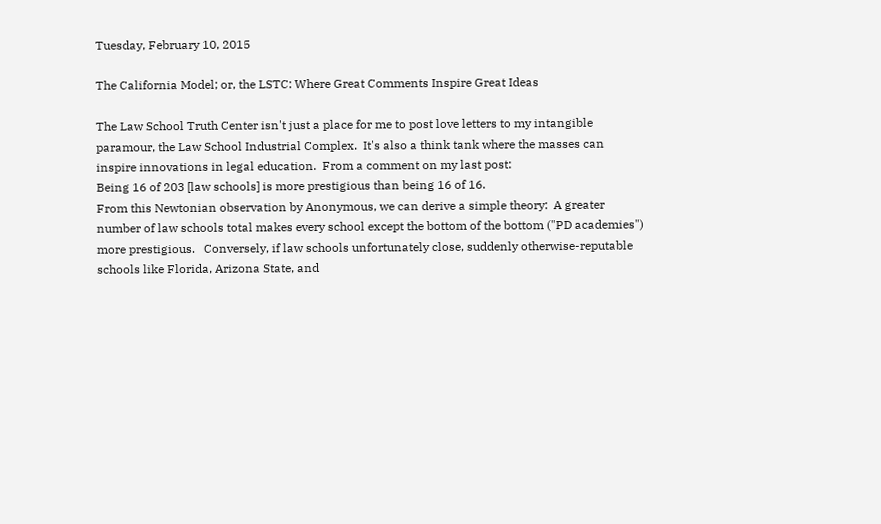Tuesday, February 10, 2015

The California Model; or, the LSTC: Where Great Comments Inspire Great Ideas

The Law School Truth Center isn't just a place for me to post love letters to my intangible paramour, the Law School Industrial Complex.  It's also a think tank where the masses can inspire innovations in legal education.  From a comment on my last post:
Being 16 of 203 [law schools] is more prestigious than being 16 of 16.
From this Newtonian observation by Anonymous, we can derive a simple theory:  A greater number of law schools total makes every school except the bottom of the bottom ("PD academies") more prestigious.   Conversely, if law schools unfortunately close, suddenly otherwise-reputable schools like Florida, Arizona State, and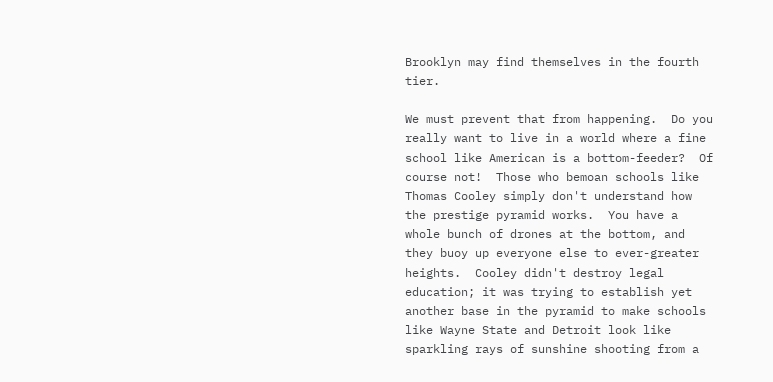Brooklyn may find themselves in the fourth tier.

We must prevent that from happening.  Do you really want to live in a world where a fine school like American is a bottom-feeder?  Of course not!  Those who bemoan schools like Thomas Cooley simply don't understand how the prestige pyramid works.  You have a whole bunch of drones at the bottom, and they buoy up everyone else to ever-greater heights.  Cooley didn't destroy legal education; it was trying to establish yet another base in the pyramid to make schools like Wayne State and Detroit look like sparkling rays of sunshine shooting from a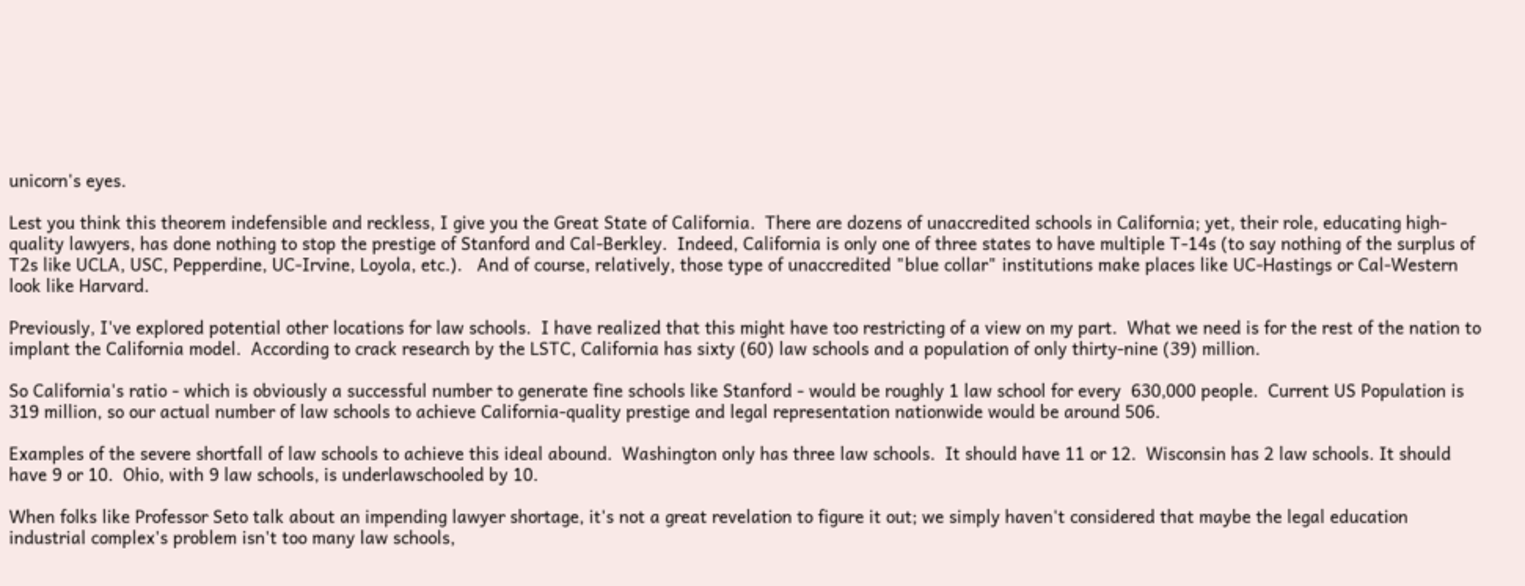unicorn's eyes.

Lest you think this theorem indefensible and reckless, I give you the Great State of California.  There are dozens of unaccredited schools in California; yet, their role, educating high-quality lawyers, has done nothing to stop the prestige of Stanford and Cal-Berkley.  Indeed, California is only one of three states to have multiple T-14s (to say nothing of the surplus of T2s like UCLA, USC, Pepperdine, UC-Irvine, Loyola, etc.).   And of course, relatively, those type of unaccredited "blue collar" institutions make places like UC-Hastings or Cal-Western look like Harvard.

Previously, I've explored potential other locations for law schools.  I have realized that this might have too restricting of a view on my part.  What we need is for the rest of the nation to implant the California model.  According to crack research by the LSTC, California has sixty (60) law schools and a population of only thirty-nine (39) million.

So California's ratio - which is obviously a successful number to generate fine schools like Stanford - would be roughly 1 law school for every  630,000 people.  Current US Population is 319 million, so our actual number of law schools to achieve California-quality prestige and legal representation nationwide would be around 506.

Examples of the severe shortfall of law schools to achieve this ideal abound.  Washington only has three law schools.  It should have 11 or 12.  Wisconsin has 2 law schools. It should have 9 or 10.  Ohio, with 9 law schools, is underlawschooled by 10.

When folks like Professor Seto talk about an impending lawyer shortage, it's not a great revelation to figure it out; we simply haven't considered that maybe the legal education industrial complex's problem isn't too many law schools,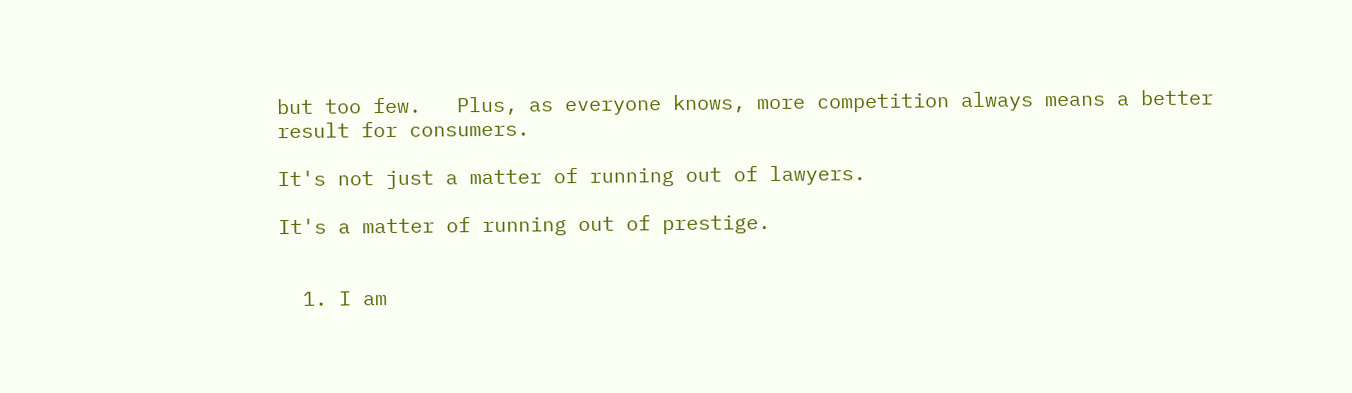but too few.   Plus, as everyone knows, more competition always means a better result for consumers.

It's not just a matter of running out of lawyers.

It's a matter of running out of prestige.


  1. I am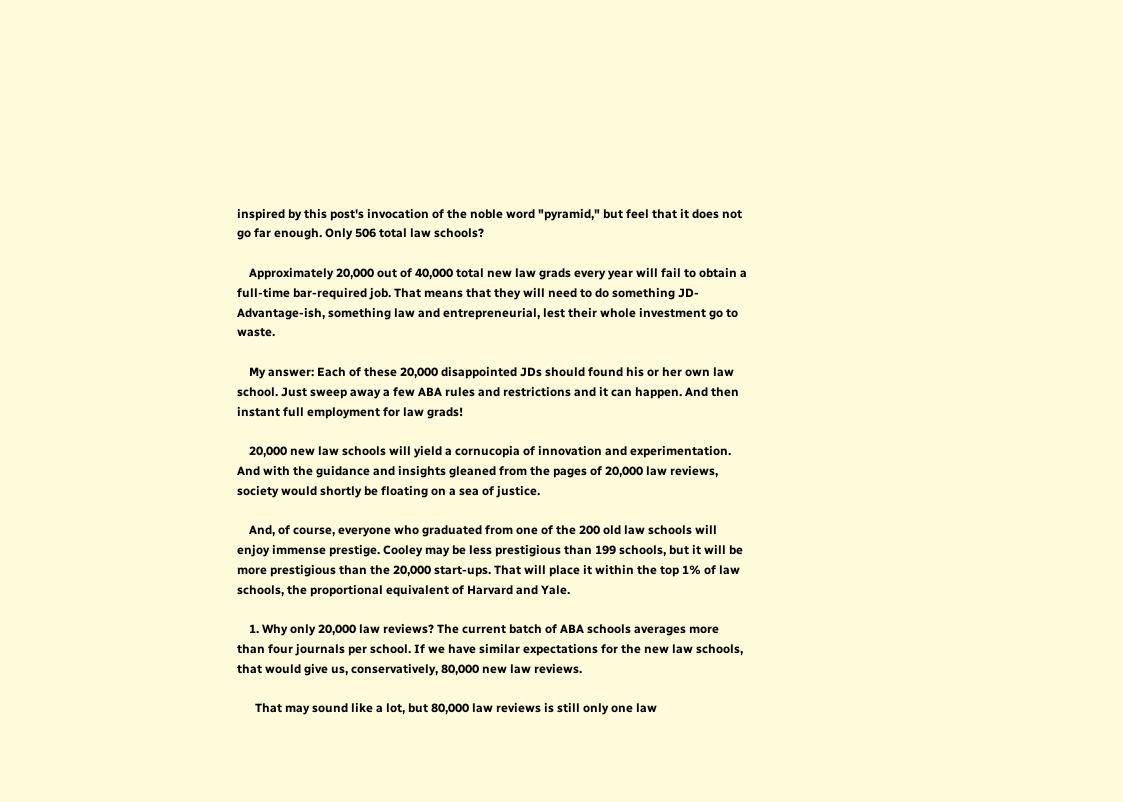inspired by this post's invocation of the noble word "pyramid," but feel that it does not go far enough. Only 506 total law schools?

    Approximately 20,000 out of 40,000 total new law grads every year will fail to obtain a full-time bar-required job. That means that they will need to do something JD-Advantage-ish, something law and entrepreneurial, lest their whole investment go to waste.

    My answer: Each of these 20,000 disappointed JDs should found his or her own law school. Just sweep away a few ABA rules and restrictions and it can happen. And then instant full employment for law grads!

    20,000 new law schools will yield a cornucopia of innovation and experimentation. And with the guidance and insights gleaned from the pages of 20,000 law reviews, society would shortly be floating on a sea of justice.

    And, of course, everyone who graduated from one of the 200 old law schools will enjoy immense prestige. Cooley may be less prestigious than 199 schools, but it will be more prestigious than the 20,000 start-ups. That will place it within the top 1% of law schools, the proportional equivalent of Harvard and Yale.

    1. Why only 20,000 law reviews? The current batch of ABA schools averages more than four journals per school. If we have similar expectations for the new law schools, that would give us, conservatively, 80,000 new law reviews.

      That may sound like a lot, but 80,000 law reviews is still only one law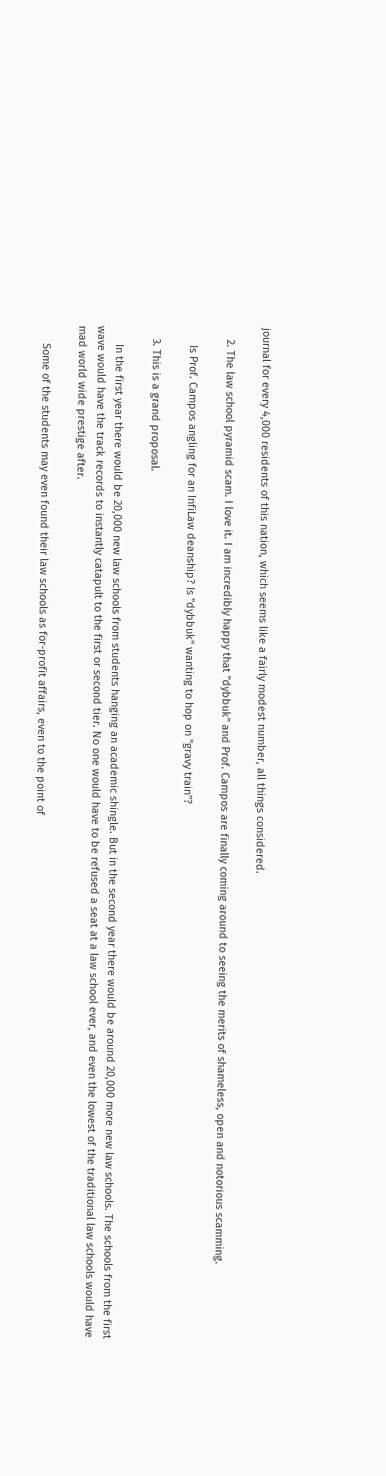journal for every 4,000 residents of this nation, which seems like a fairly modest number, all things considered.

    2. The law school pyramid scam. I love it. I am incredibly happy that "dybbuk" and Prof. Campos are finally coming around to seeing the merits of shameless, open and notorious scamming.

      Is Prof. Campos angling for an InfiLaw deanship? Is "dybbuk" wanting to hop on "gravy train"?

    3. This is a grand proposal.

      In the first year there would be 20,000 new law schools from students hanging an academic shingle. But in the second year there would be around 20,000 more new law schools. The schools from the first wave would have the track records to instantly catapult to the first or second tier. No one would have to be refused a seat at a law school ever, and even the lowest of the traditional law schools would have mad world wide prestige after.

      Some of the students may even found their law schools as for-profit affairs, even to the point of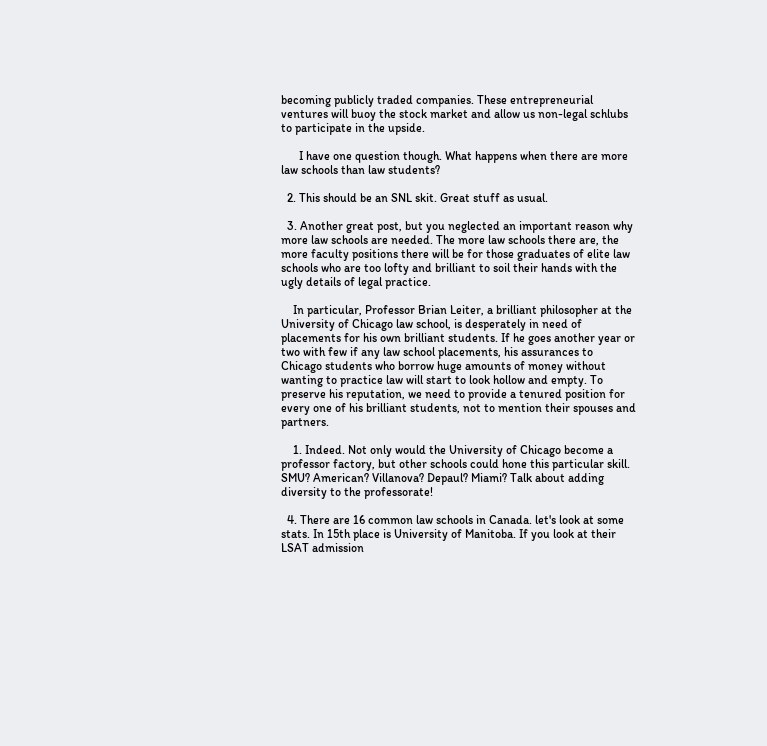becoming publicly traded companies. These entrepreneurial ventures will buoy the stock market and allow us non-legal schlubs to participate in the upside.

      I have one question though. What happens when there are more law schools than law students?

  2. This should be an SNL skit. Great stuff as usual.

  3. Another great post, but you neglected an important reason why more law schools are needed. The more law schools there are, the more faculty positions there will be for those graduates of elite law schools who are too lofty and brilliant to soil their hands with the ugly details of legal practice.

    In particular, Professor Brian Leiter, a brilliant philosopher at the University of Chicago law school, is desperately in need of placements for his own brilliant students. If he goes another year or two with few if any law school placements, his assurances to Chicago students who borrow huge amounts of money without wanting to practice law will start to look hollow and empty. To preserve his reputation, we need to provide a tenured position for every one of his brilliant students, not to mention their spouses and partners.

    1. Indeed. Not only would the University of Chicago become a professor factory, but other schools could hone this particular skill. SMU? American? Villanova? Depaul? Miami? Talk about adding diversity to the professorate!

  4. There are 16 common law schools in Canada. let's look at some stats. In 15th place is University of Manitoba. If you look at their LSAT admission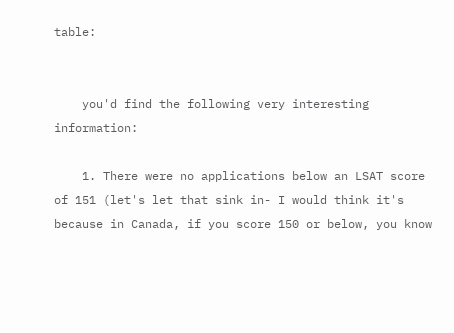table:


    you'd find the following very interesting information:

    1. There were no applications below an LSAT score of 151 (let's let that sink in- I would think it's because in Canada, if you score 150 or below, you know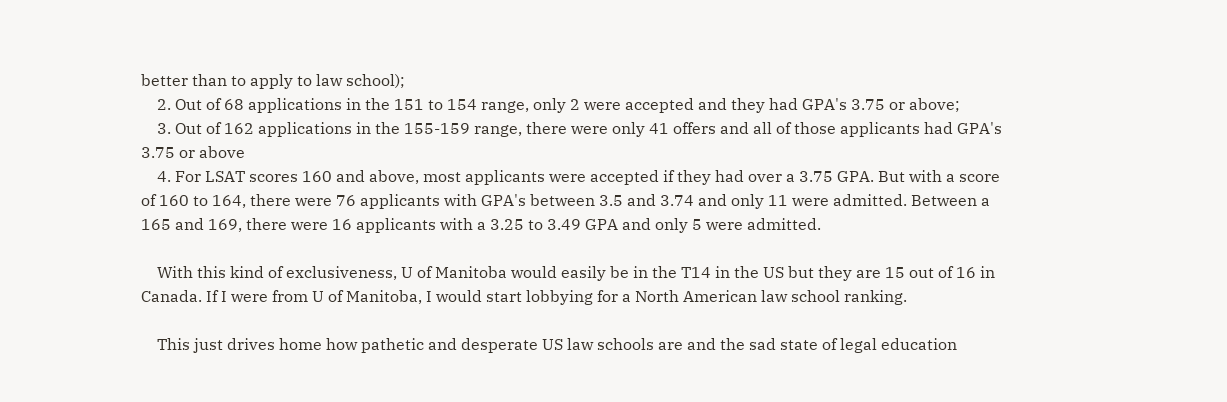better than to apply to law school);
    2. Out of 68 applications in the 151 to 154 range, only 2 were accepted and they had GPA's 3.75 or above;
    3. Out of 162 applications in the 155-159 range, there were only 41 offers and all of those applicants had GPA's 3.75 or above
    4. For LSAT scores 160 and above, most applicants were accepted if they had over a 3.75 GPA. But with a score of 160 to 164, there were 76 applicants with GPA's between 3.5 and 3.74 and only 11 were admitted. Between a 165 and 169, there were 16 applicants with a 3.25 to 3.49 GPA and only 5 were admitted.

    With this kind of exclusiveness, U of Manitoba would easily be in the T14 in the US but they are 15 out of 16 in Canada. If I were from U of Manitoba, I would start lobbying for a North American law school ranking.

    This just drives home how pathetic and desperate US law schools are and the sad state of legal education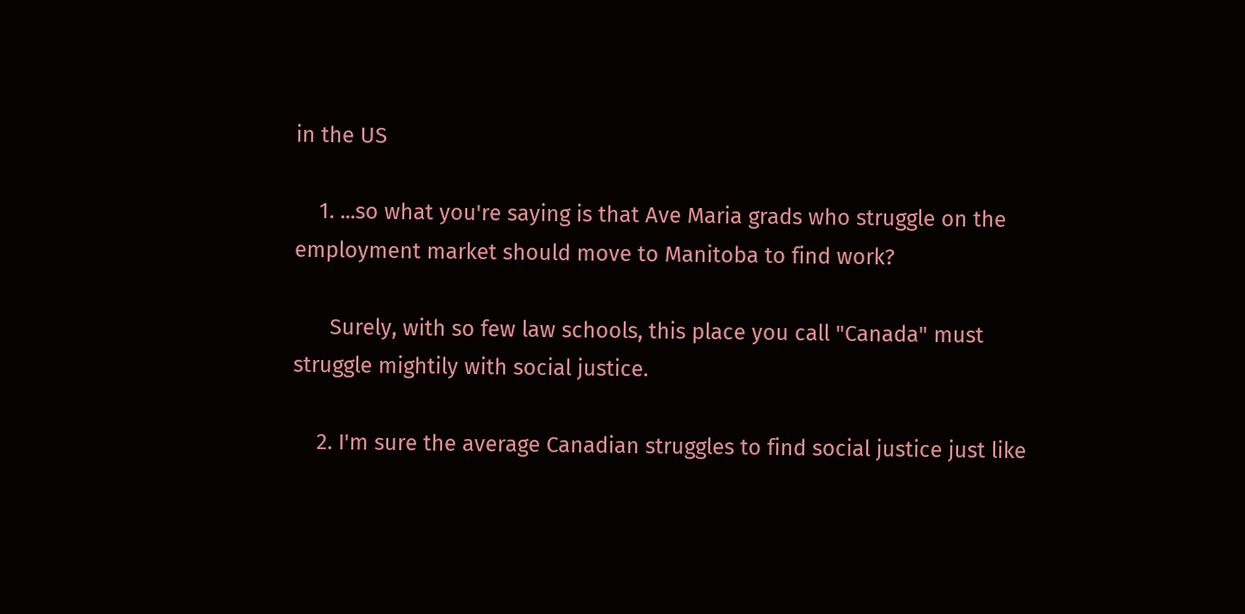in the US

    1. ...so what you're saying is that Ave Maria grads who struggle on the employment market should move to Manitoba to find work?

      Surely, with so few law schools, this place you call "Canada" must struggle mightily with social justice.

    2. I'm sure the average Canadian struggles to find social justice just like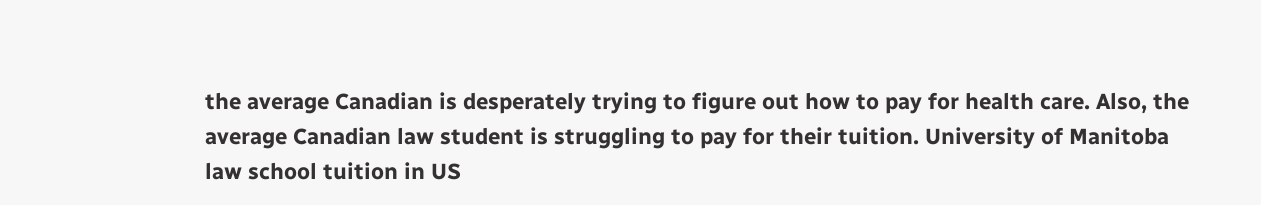the average Canadian is desperately trying to figure out how to pay for health care. Also, the average Canadian law student is struggling to pay for their tuition. University of Manitoba law school tuition in US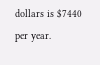dollars is $7440 per year.